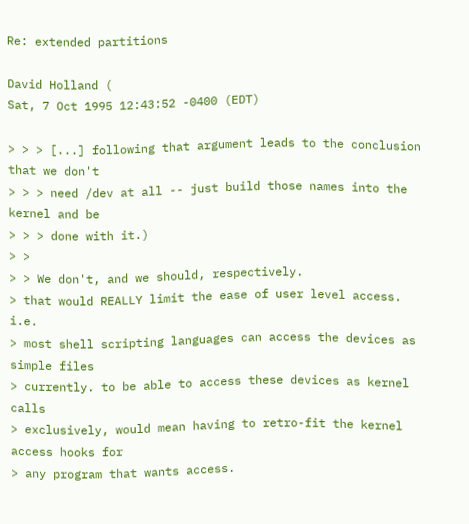Re: extended partitions

David Holland (
Sat, 7 Oct 1995 12:43:52 -0400 (EDT)

> > > [...] following that argument leads to the conclusion that we don't
> > > need /dev at all -- just build those names into the kernel and be
> > > done with it.)
> >
> > We don't, and we should, respectively.
> that would REALLY limit the ease of user level access. i.e.
> most shell scripting languages can access the devices as simple files
> currently. to be able to access these devices as kernel calls
> exclusively, would mean having to retro-fit the kernel access hooks for
> any program that wants access.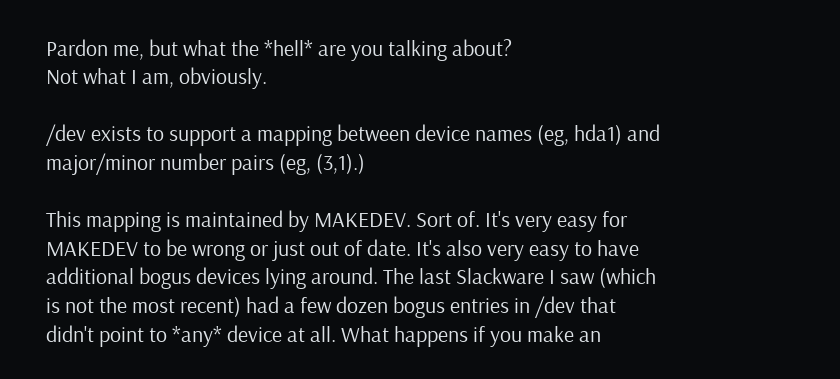Pardon me, but what the *hell* are you talking about?
Not what I am, obviously.

/dev exists to support a mapping between device names (eg, hda1) and
major/minor number pairs (eg, (3,1).)

This mapping is maintained by MAKEDEV. Sort of. It's very easy for
MAKEDEV to be wrong or just out of date. It's also very easy to have
additional bogus devices lying around. The last Slackware I saw (which
is not the most recent) had a few dozen bogus entries in /dev that
didn't point to *any* device at all. What happens if you make an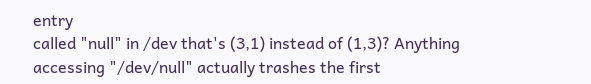entry
called "null" in /dev that's (3,1) instead of (1,3)? Anything
accessing "/dev/null" actually trashes the first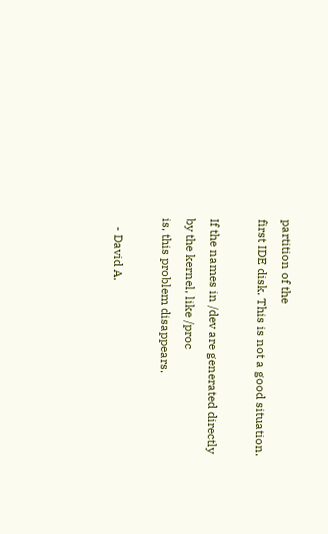partition of the
first IDE disk. This is not a good situation.

If the names in /dev are generated directly by the kernel, like /proc
is, this problem disappears.

   - David A.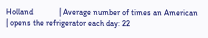Holland             | Average number of times an American     | opens the refrigerator each day: 22